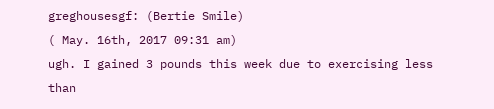greghousesgf: (Bertie Smile)
( May. 16th, 2017 09:31 am)
ugh. I gained 3 pounds this week due to exercising less than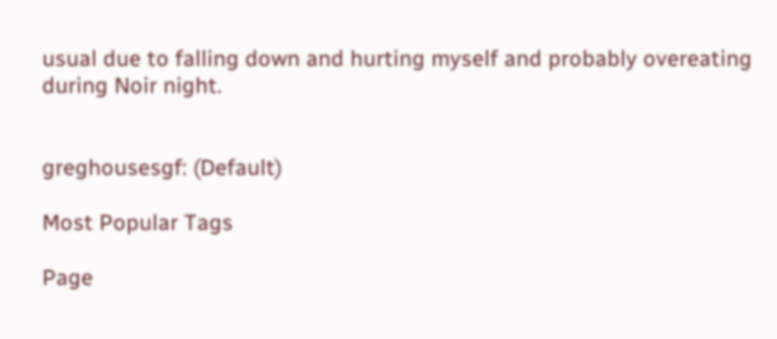usual due to falling down and hurting myself and probably overeating during Noir night.


greghousesgf: (Default)

Most Popular Tags

Page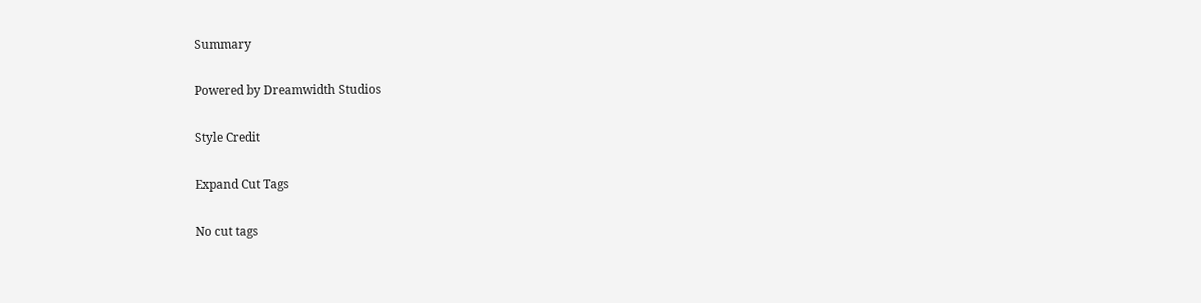Summary

Powered by Dreamwidth Studios

Style Credit

Expand Cut Tags

No cut tags